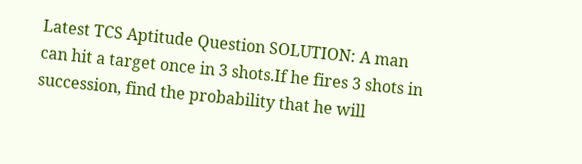Latest TCS Aptitude Question SOLUTION: A man can hit a target once in 3 shots.If he fires 3 shots in succession, find the probability that he will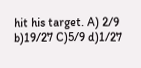hit his target. A) 2/9 b)19/27 C)5/9 d)1/27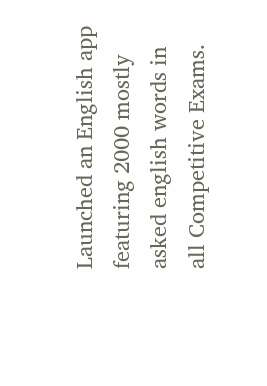Launched an English app featuring 2000 mostly asked english words in all Competitive Exams.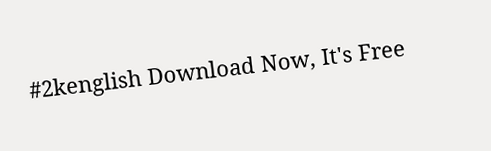#2kenglish Download Now, It's Free